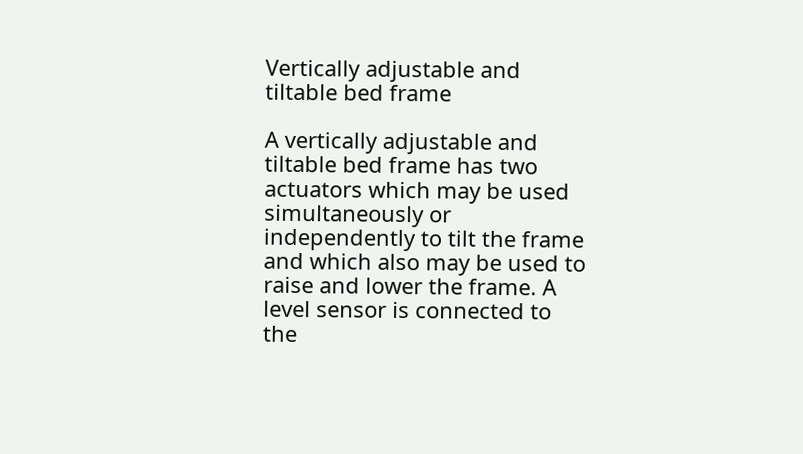Vertically adjustable and tiltable bed frame

A vertically adjustable and tiltable bed frame has two actuators which may be used simultaneously or independently to tilt the frame and which also may be used to raise and lower the frame. A level sensor is connected to the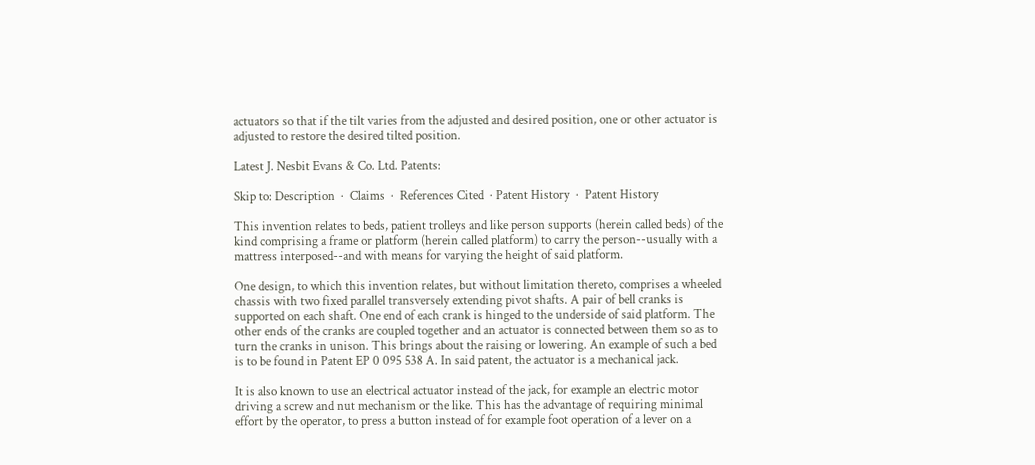actuators so that if the tilt varies from the adjusted and desired position, one or other actuator is adjusted to restore the desired tilted position.

Latest J. Nesbit Evans & Co. Ltd. Patents:

Skip to: Description  ·  Claims  ·  References Cited  · Patent History  ·  Patent History

This invention relates to beds, patient trolleys and like person supports (herein called beds) of the kind comprising a frame or platform (herein called platform) to carry the person--usually with a mattress interposed--and with means for varying the height of said platform.

One design, to which this invention relates, but without limitation thereto, comprises a wheeled chassis with two fixed parallel transversely extending pivot shafts. A pair of bell cranks is supported on each shaft. One end of each crank is hinged to the underside of said platform. The other ends of the cranks are coupled together and an actuator is connected between them so as to turn the cranks in unison. This brings about the raising or lowering. An example of such a bed is to be found in Patent EP 0 095 538 A. In said patent, the actuator is a mechanical jack.

It is also known to use an electrical actuator instead of the jack, for example an electric motor driving a screw and nut mechanism or the like. This has the advantage of requiring minimal effort by the operator, to press a button instead of for example foot operation of a lever on a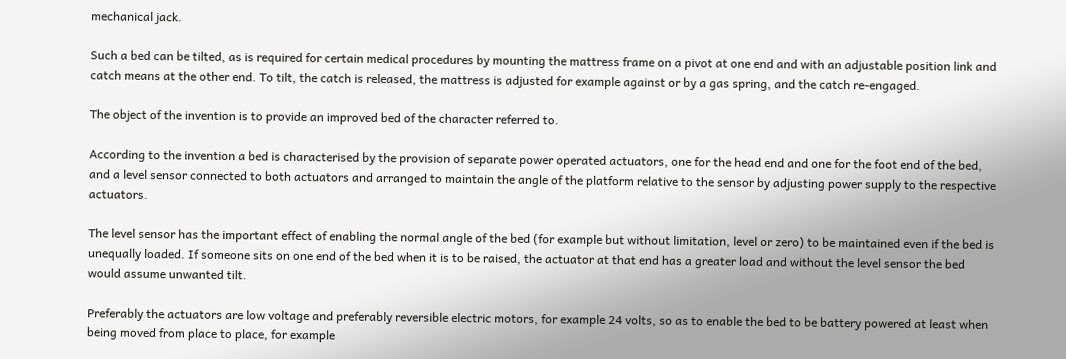mechanical jack.

Such a bed can be tilted, as is required for certain medical procedures by mounting the mattress frame on a pivot at one end and with an adjustable position link and catch means at the other end. To tilt, the catch is released, the mattress is adjusted for example against or by a gas spring, and the catch re-engaged.

The object of the invention is to provide an improved bed of the character referred to.

According to the invention a bed is characterised by the provision of separate power operated actuators, one for the head end and one for the foot end of the bed, and a level sensor connected to both actuators and arranged to maintain the angle of the platform relative to the sensor by adjusting power supply to the respective actuators.

The level sensor has the important effect of enabling the normal angle of the bed (for example but without limitation, level or zero) to be maintained even if the bed is unequally loaded. If someone sits on one end of the bed when it is to be raised, the actuator at that end has a greater load and without the level sensor the bed would assume unwanted tilt.

Preferably the actuators are low voltage and preferably reversible electric motors, for example 24 volts, so as to enable the bed to be battery powered at least when being moved from place to place, for example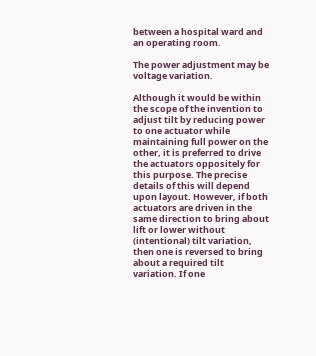between a hospital ward and an operating room.

The power adjustment may be voltage variation.

Although it would be within the scope of the invention to adjust tilt by reducing power to one actuator while maintaining full power on the other, it is preferred to drive the actuators oppositely for this purpose. The precise details of this will depend upon layout. However, if both actuators are driven in the same direction to bring about lift or lower without (intentional) tilt variation, then one is reversed to bring about a required tilt variation. If one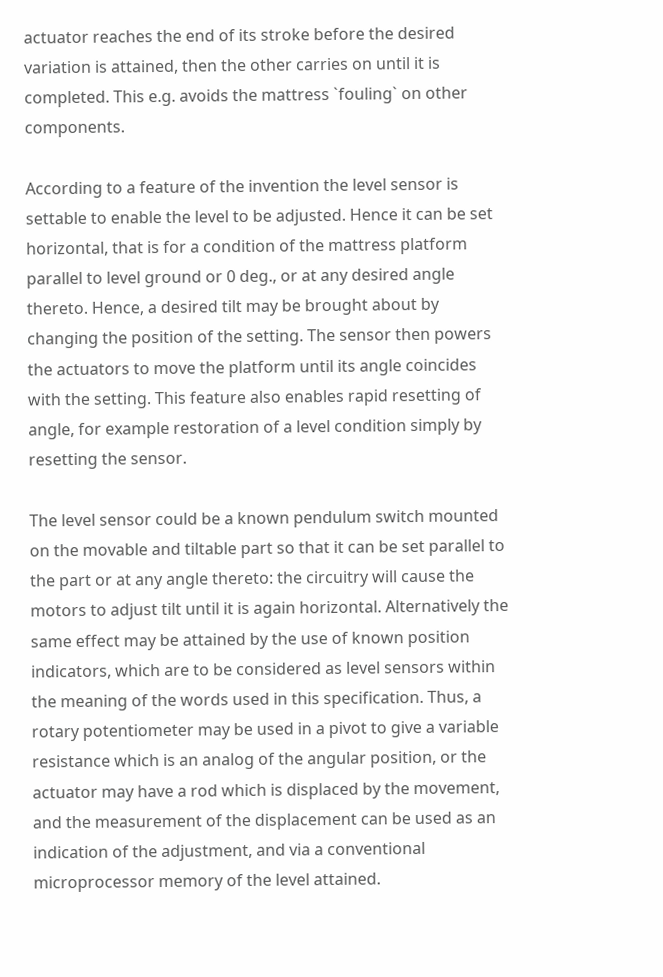actuator reaches the end of its stroke before the desired variation is attained, then the other carries on until it is completed. This e.g. avoids the mattress `fouling` on other components.

According to a feature of the invention the level sensor is settable to enable the level to be adjusted. Hence it can be set horizontal, that is for a condition of the mattress platform parallel to level ground or 0 deg., or at any desired angle thereto. Hence, a desired tilt may be brought about by changing the position of the setting. The sensor then powers the actuators to move the platform until its angle coincides with the setting. This feature also enables rapid resetting of angle, for example restoration of a level condition simply by resetting the sensor.

The level sensor could be a known pendulum switch mounted on the movable and tiltable part so that it can be set parallel to the part or at any angle thereto: the circuitry will cause the motors to adjust tilt until it is again horizontal. Alternatively the same effect may be attained by the use of known position indicators, which are to be considered as level sensors within the meaning of the words used in this specification. Thus, a rotary potentiometer may be used in a pivot to give a variable resistance which is an analog of the angular position, or the actuator may have a rod which is displaced by the movement, and the measurement of the displacement can be used as an indication of the adjustment, and via a conventional microprocessor memory of the level attained.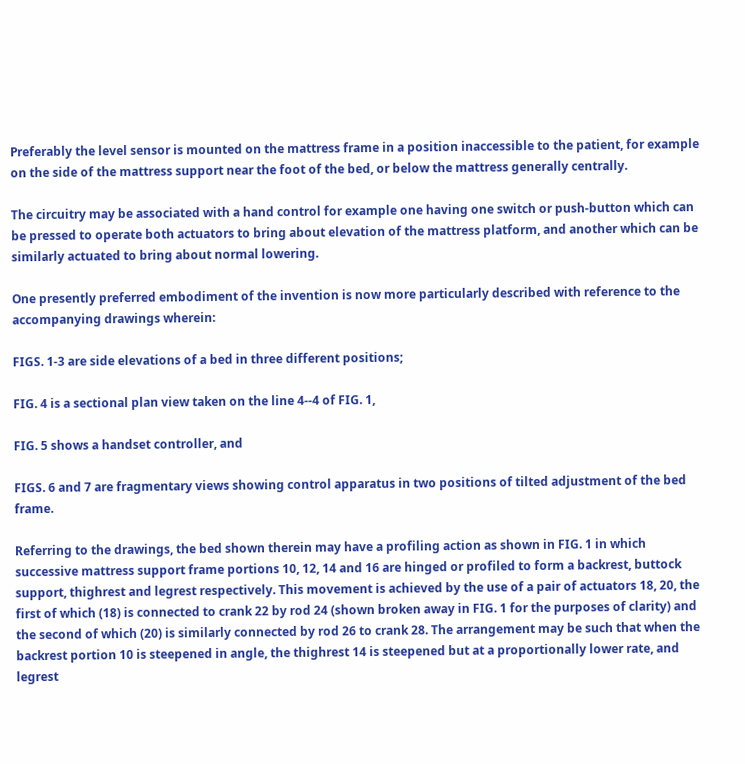Preferably the level sensor is mounted on the mattress frame in a position inaccessible to the patient, for example on the side of the mattress support near the foot of the bed, or below the mattress generally centrally.

The circuitry may be associated with a hand control for example one having one switch or push-button which can be pressed to operate both actuators to bring about elevation of the mattress platform, and another which can be similarly actuated to bring about normal lowering.

One presently preferred embodiment of the invention is now more particularly described with reference to the accompanying drawings wherein:

FIGS. 1-3 are side elevations of a bed in three different positions;

FIG. 4 is a sectional plan view taken on the line 4--4 of FIG. 1,

FIG. 5 shows a handset controller, and

FIGS. 6 and 7 are fragmentary views showing control apparatus in two positions of tilted adjustment of the bed frame.

Referring to the drawings, the bed shown therein may have a profiling action as shown in FIG. 1 in which successive mattress support frame portions 10, 12, 14 and 16 are hinged or profiled to form a backrest, buttock support, thighrest and legrest respectively. This movement is achieved by the use of a pair of actuators 18, 20, the first of which (18) is connected to crank 22 by rod 24 (shown broken away in FIG. 1 for the purposes of clarity) and the second of which (20) is similarly connected by rod 26 to crank 28. The arrangement may be such that when the backrest portion 10 is steepened in angle, the thighrest 14 is steepened but at a proportionally lower rate, and legrest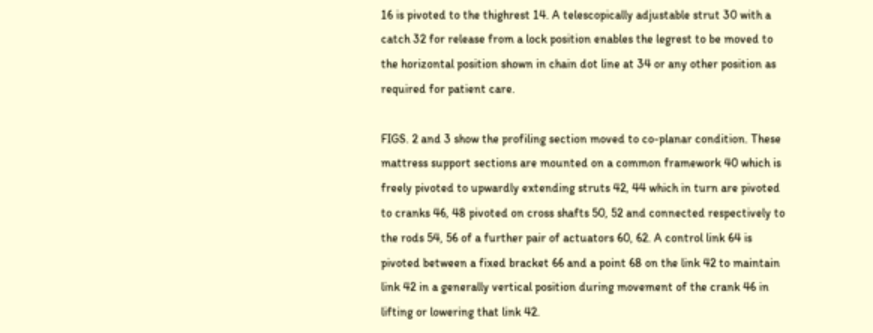16 is pivoted to the thighrest 14. A telescopically adjustable strut 30 with a catch 32 for release from a lock position enables the legrest to be moved to the horizontal position shown in chain dot line at 34 or any other position as required for patient care.

FIGS. 2 and 3 show the profiling section moved to co-planar condition. These mattress support sections are mounted on a common framework 40 which is freely pivoted to upwardly extending struts 42, 44 which in turn are pivoted to cranks 46, 48 pivoted on cross shafts 50, 52 and connected respectively to the rods 54, 56 of a further pair of actuators 60, 62. A control link 64 is pivoted between a fixed bracket 66 and a point 68 on the link 42 to maintain link 42 in a generally vertical position during movement of the crank 46 in lifting or lowering that link 42.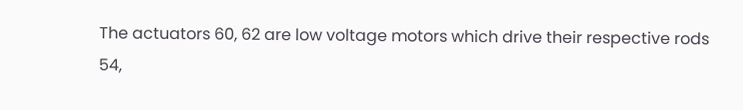The actuators 60, 62 are low voltage motors which drive their respective rods 54,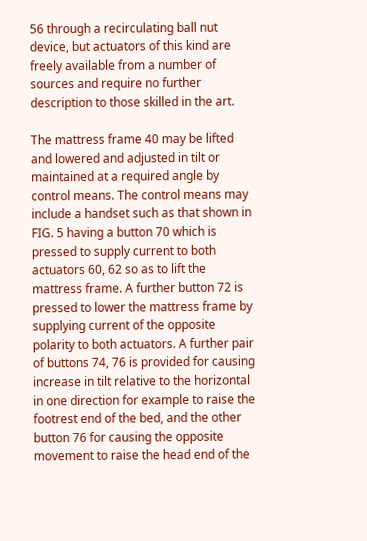56 through a recirculating ball nut device, but actuators of this kind are freely available from a number of sources and require no further description to those skilled in the art.

The mattress frame 40 may be lifted and lowered and adjusted in tilt or maintained at a required angle by control means. The control means may include a handset such as that shown in FIG. 5 having a button 70 which is pressed to supply current to both actuators 60, 62 so as to lift the mattress frame. A further button 72 is pressed to lower the mattress frame by supplying current of the opposite polarity to both actuators. A further pair of buttons 74, 76 is provided for causing increase in tilt relative to the horizontal in one direction for example to raise the footrest end of the bed, and the other button 76 for causing the opposite movement to raise the head end of the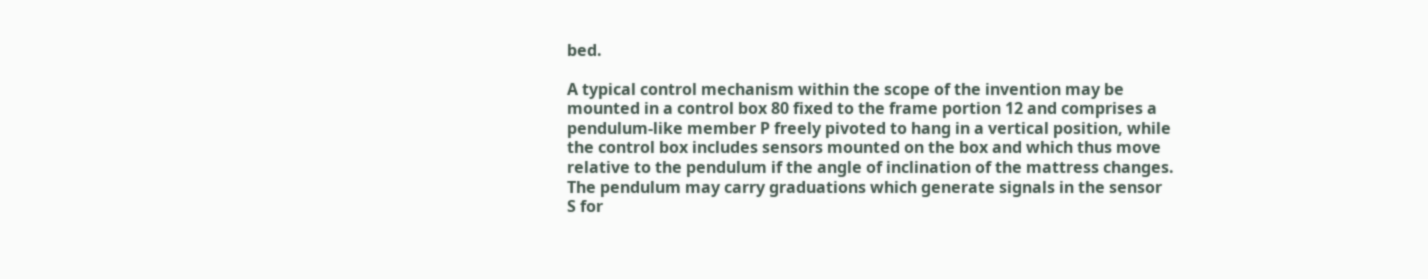bed.

A typical control mechanism within the scope of the invention may be mounted in a control box 80 fixed to the frame portion 12 and comprises a pendulum-like member P freely pivoted to hang in a vertical position, while the control box includes sensors mounted on the box and which thus move relative to the pendulum if the angle of inclination of the mattress changes. The pendulum may carry graduations which generate signals in the sensor S for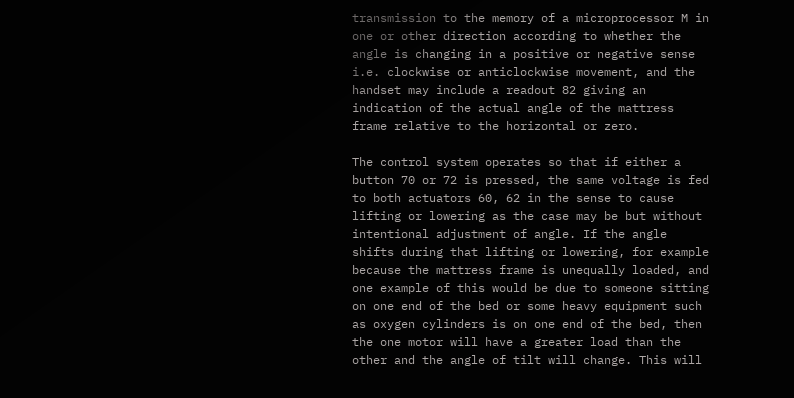transmission to the memory of a microprocessor M in one or other direction according to whether the angle is changing in a positive or negative sense i.e. clockwise or anticlockwise movement, and the handset may include a readout 82 giving an indication of the actual angle of the mattress frame relative to the horizontal or zero.

The control system operates so that if either a button 70 or 72 is pressed, the same voltage is fed to both actuators 60, 62 in the sense to cause lifting or lowering as the case may be but without intentional adjustment of angle. If the angle shifts during that lifting or lowering, for example because the mattress frame is unequally loaded, and one example of this would be due to someone sitting on one end of the bed or some heavy equipment such as oxygen cylinders is on one end of the bed, then the one motor will have a greater load than the other and the angle of tilt will change. This will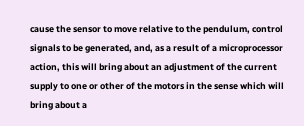cause the sensor to move relative to the pendulum, control signals to be generated, and, as a result of a microprocessor action, this will bring about an adjustment of the current supply to one or other of the motors in the sense which will bring about a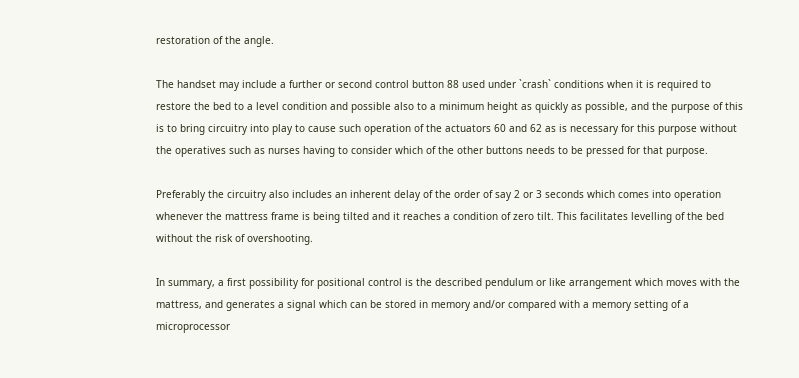restoration of the angle.

The handset may include a further or second control button 88 used under `crash` conditions when it is required to restore the bed to a level condition and possible also to a minimum height as quickly as possible, and the purpose of this is to bring circuitry into play to cause such operation of the actuators 60 and 62 as is necessary for this purpose without the operatives such as nurses having to consider which of the other buttons needs to be pressed for that purpose.

Preferably the circuitry also includes an inherent delay of the order of say 2 or 3 seconds which comes into operation whenever the mattress frame is being tilted and it reaches a condition of zero tilt. This facilitates levelling of the bed without the risk of overshooting.

In summary, a first possibility for positional control is the described pendulum or like arrangement which moves with the mattress, and generates a signal which can be stored in memory and/or compared with a memory setting of a microprocessor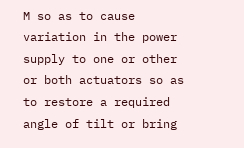M so as to cause variation in the power supply to one or other or both actuators so as to restore a required angle of tilt or bring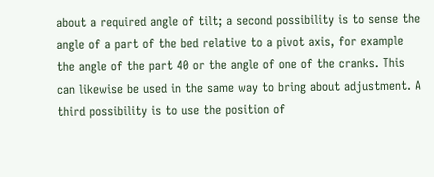about a required angle of tilt; a second possibility is to sense the angle of a part of the bed relative to a pivot axis, for example the angle of the part 40 or the angle of one of the cranks. This can likewise be used in the same way to bring about adjustment. A third possibility is to use the position of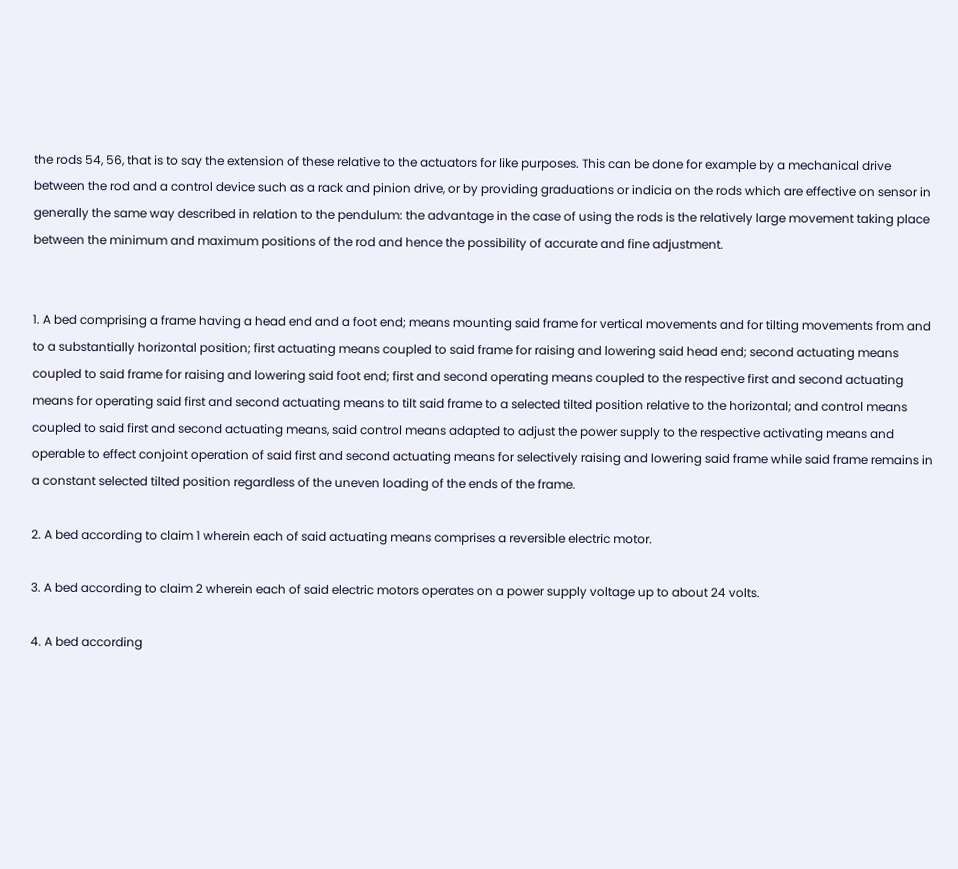the rods 54, 56, that is to say the extension of these relative to the actuators for like purposes. This can be done for example by a mechanical drive between the rod and a control device such as a rack and pinion drive, or by providing graduations or indicia on the rods which are effective on sensor in generally the same way described in relation to the pendulum: the advantage in the case of using the rods is the relatively large movement taking place between the minimum and maximum positions of the rod and hence the possibility of accurate and fine adjustment.


1. A bed comprising a frame having a head end and a foot end; means mounting said frame for vertical movements and for tilting movements from and to a substantially horizontal position; first actuating means coupled to said frame for raising and lowering said head end; second actuating means coupled to said frame for raising and lowering said foot end; first and second operating means coupled to the respective first and second actuating means for operating said first and second actuating means to tilt said frame to a selected tilted position relative to the horizontal; and control means coupled to said first and second actuating means, said control means adapted to adjust the power supply to the respective activating means and operable to effect conjoint operation of said first and second actuating means for selectively raising and lowering said frame while said frame remains in a constant selected tilted position regardless of the uneven loading of the ends of the frame.

2. A bed according to claim 1 wherein each of said actuating means comprises a reversible electric motor.

3. A bed according to claim 2 wherein each of said electric motors operates on a power supply voltage up to about 24 volts.

4. A bed according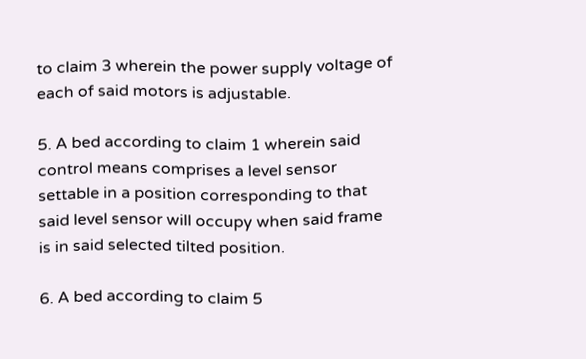to claim 3 wherein the power supply voltage of each of said motors is adjustable.

5. A bed according to claim 1 wherein said control means comprises a level sensor settable in a position corresponding to that said level sensor will occupy when said frame is in said selected tilted position.

6. A bed according to claim 5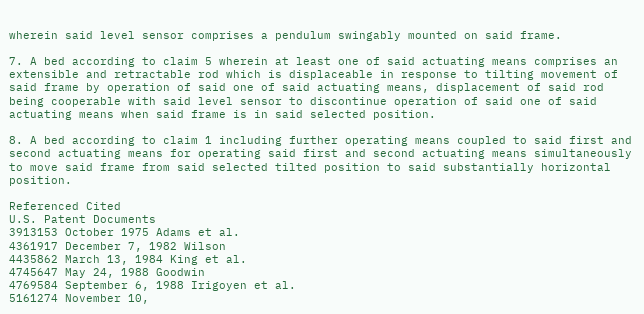wherein said level sensor comprises a pendulum swingably mounted on said frame.

7. A bed according to claim 5 wherein at least one of said actuating means comprises an extensible and retractable rod which is displaceable in response to tilting movement of said frame by operation of said one of said actuating means, displacement of said rod being cooperable with said level sensor to discontinue operation of said one of said actuating means when said frame is in said selected position.

8. A bed according to claim 1 including further operating means coupled to said first and second actuating means for operating said first and second actuating means simultaneously to move said frame from said selected tilted position to said substantially horizontal position.

Referenced Cited
U.S. Patent Documents
3913153 October 1975 Adams et al.
4361917 December 7, 1982 Wilson
4435862 March 13, 1984 King et al.
4745647 May 24, 1988 Goodwin
4769584 September 6, 1988 Irigoyen et al.
5161274 November 10,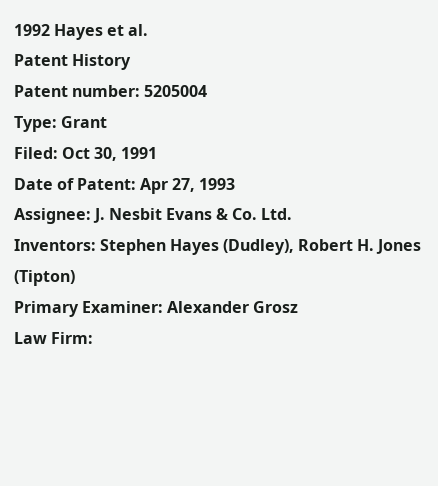1992 Hayes et al.
Patent History
Patent number: 5205004
Type: Grant
Filed: Oct 30, 1991
Date of Patent: Apr 27, 1993
Assignee: J. Nesbit Evans & Co. Ltd.
Inventors: Stephen Hayes (Dudley), Robert H. Jones (Tipton)
Primary Examiner: Alexander Grosz
Law Firm: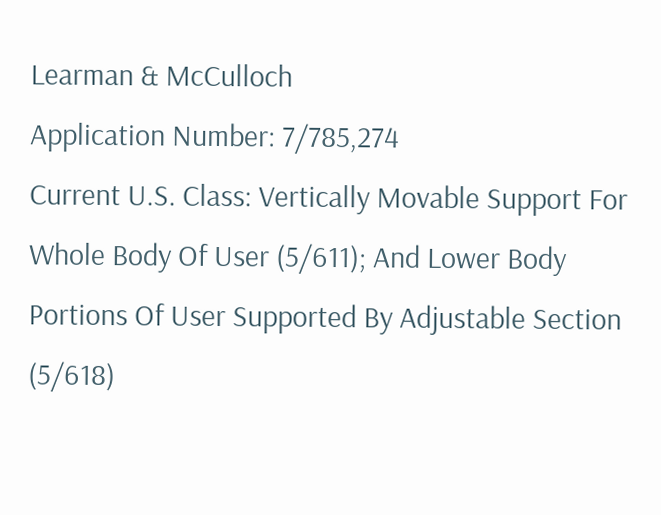Learman & McCulloch
Application Number: 7/785,274
Current U.S. Class: Vertically Movable Support For Whole Body Of User (5/611); And Lower Body Portions Of User Supported By Adjustable Section (5/618)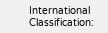International Classification: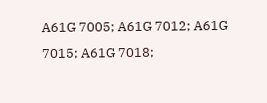A61G 7005; A61G 7012; A61G 7015; A61G 7018;